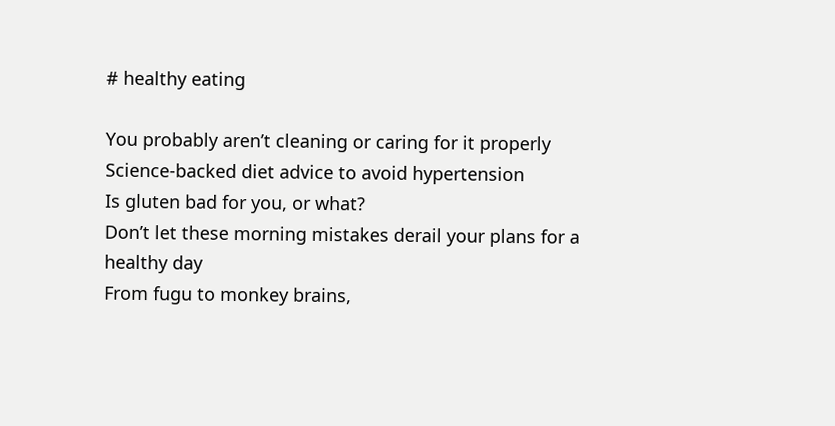# healthy eating

You probably aren’t cleaning or caring for it properly
Science-backed diet advice to avoid hypertension
Is gluten bad for you, or what?
Don’t let these morning mistakes derail your plans for a healthy day
From fugu to monkey brains,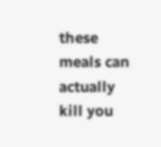these meals can actually kill you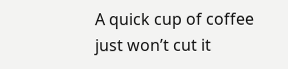A quick cup of coffee just won’t cut it